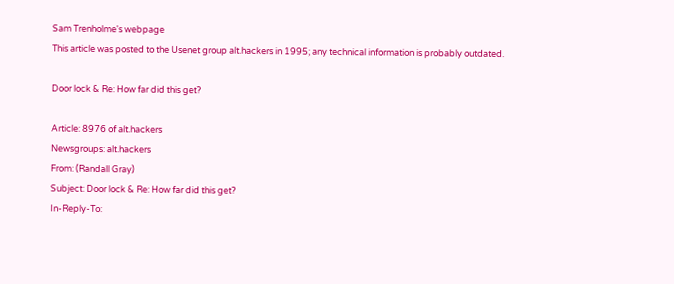Sam Trenholme's webpage
This article was posted to the Usenet group alt.hackers in 1995; any technical information is probably outdated.

Door lock & Re: How far did this get?

Article: 8976 of alt.hackers
Newsgroups: alt.hackers
From: (Randall Gray)
Subject: Door lock & Re: How far did this get?
In-Reply-To: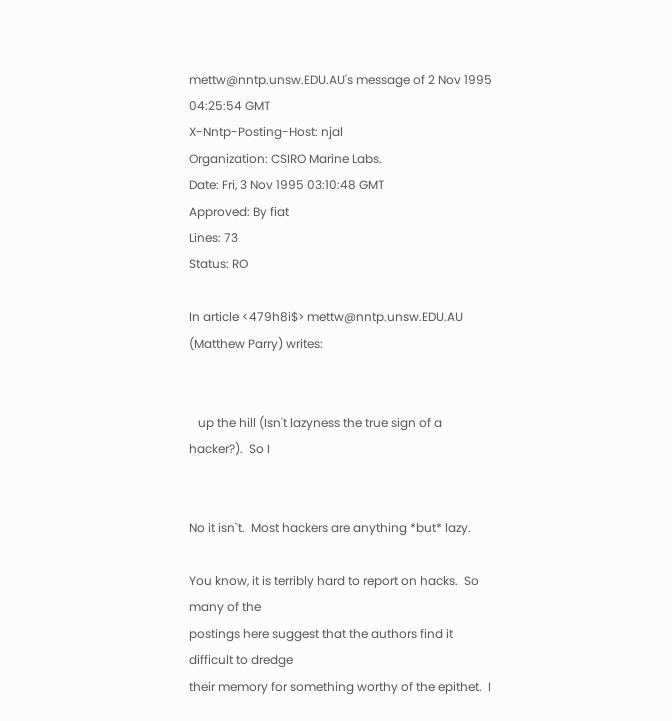mettw@nntp.unsw.EDU.AU's message of 2 Nov 1995 04:25:54 GMT
X-Nntp-Posting-Host: njal
Organization: CSIRO Marine Labs.
Date: Fri, 3 Nov 1995 03:10:48 GMT
Approved: By fiat
Lines: 73
Status: RO

In article <479h8i$> mettw@nntp.unsw.EDU.AU
(Matthew Parry) writes:


   up the hill (Isn't lazyness the true sign of a hacker?).  So I


No it isn`t.  Most hackers are anything *but* lazy.

You know, it is terribly hard to report on hacks.  So many of the
postings here suggest that the authors find it difficult to dredge
their memory for something worthy of the epithet.  I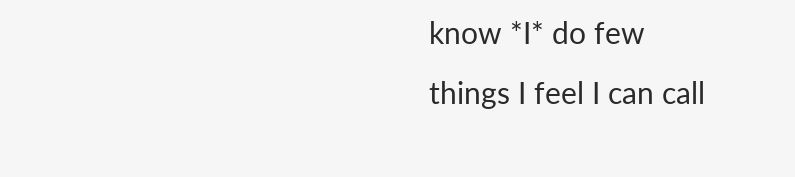know *I* do few
things I feel I can call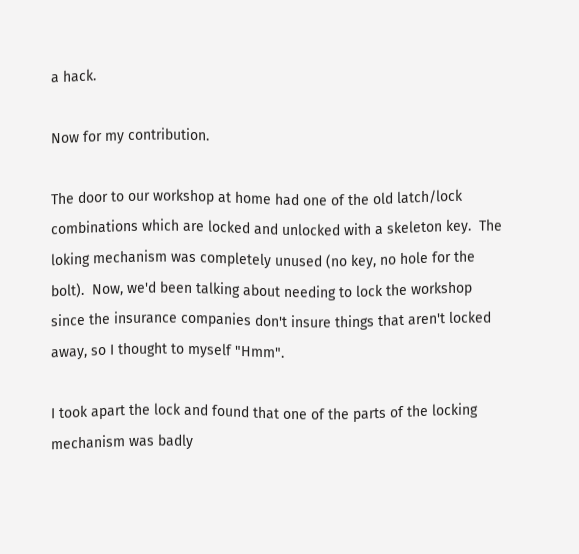a hack.

Now for my contribution.

The door to our workshop at home had one of the old latch/lock
combinations which are locked and unlocked with a skeleton key.  The
loking mechanism was completely unused (no key, no hole for the
bolt).  Now, we'd been talking about needing to lock the workshop
since the insurance companies don't insure things that aren't locked
away, so I thought to myself "Hmm".

I took apart the lock and found that one of the parts of the locking
mechanism was badly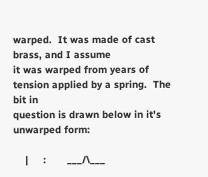warped.  It was made of cast brass, and I assume
it was warped from years of tension applied by a spring.  The bit in
question is drawn below in it's unwarped form:

    |     :       ___/\___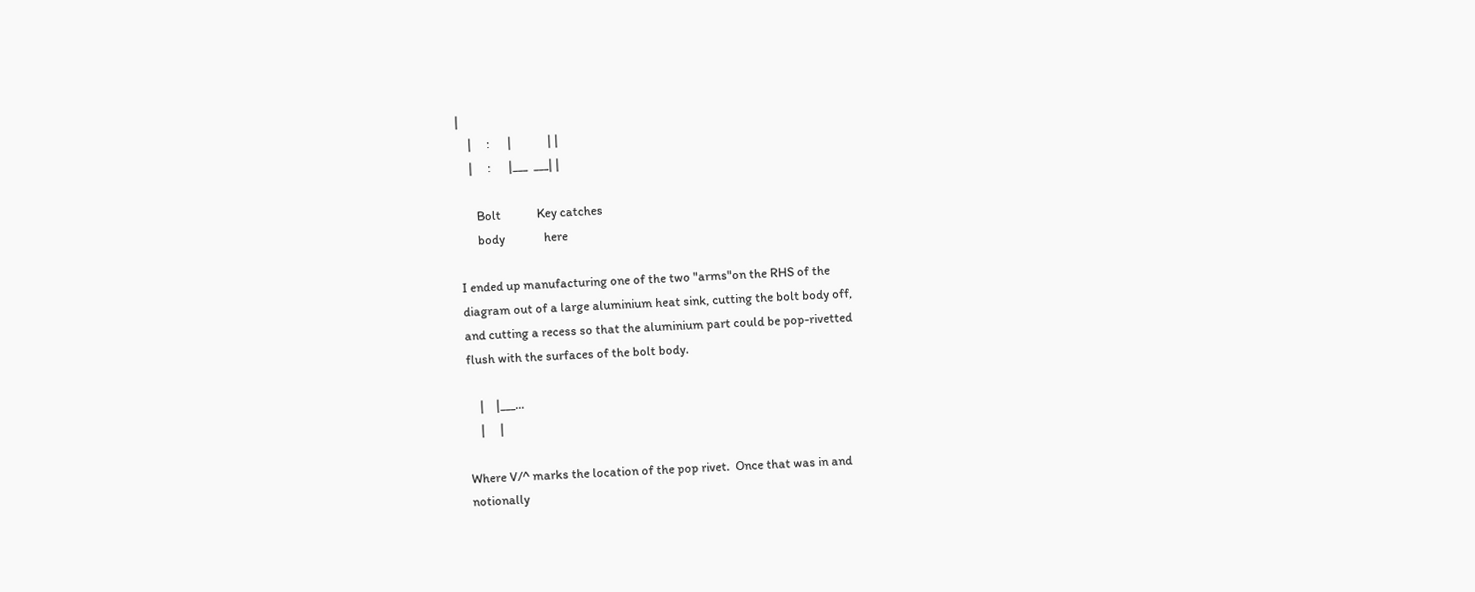|
    |     :      |            | |
    |     :      |___  ___| |

      Bolt            Key catches
      body             here

I ended up manufacturing one of the two "arms"on the RHS of the
diagram out of a large aluminium heat sink, cutting the bolt body off,
and cutting a recess so that the aluminium part could be pop-rivetted
flush with the surfaces of the bolt body.

    |    |___...
    |     |

Where V/^ marks the location of the pop rivet.  Once that was in and
notionally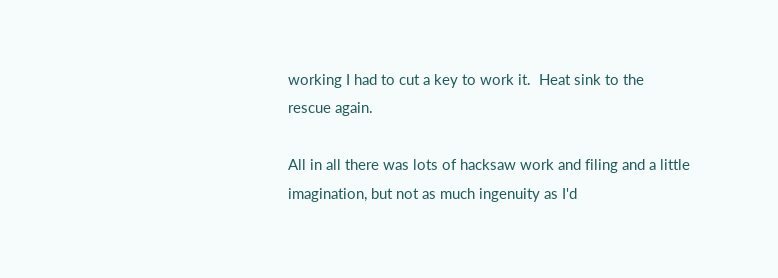working I had to cut a key to work it.  Heat sink to the
rescue again.

All in all there was lots of hacksaw work and filing and a little
imagination, but not as much ingenuity as I'd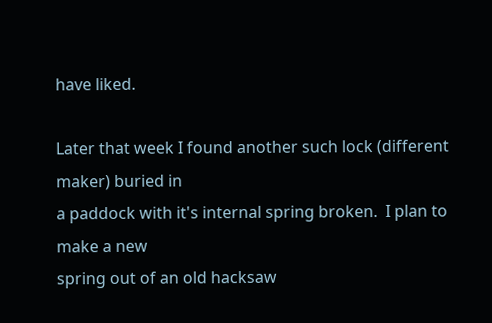have liked.

Later that week I found another such lock (different maker) buried in
a paddock with it's internal spring broken.  I plan to make a new
spring out of an old hacksaw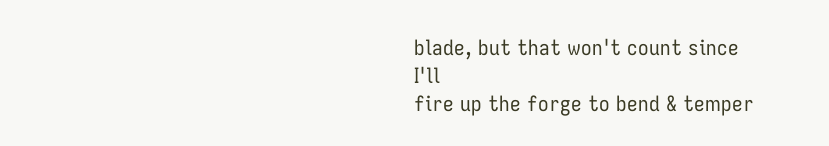blade, but that won't count since I'll
fire up the forge to bend & temper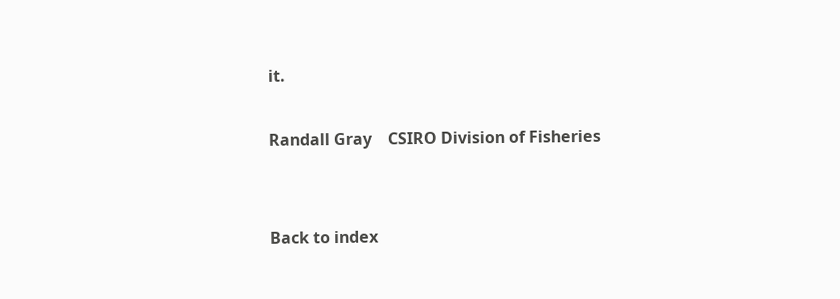it.

Randall Gray    CSIRO Division of Fisheries


Back to index